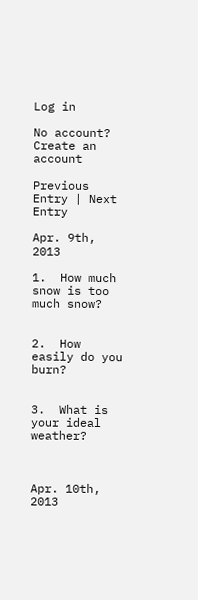Log in

No account? Create an account

Previous Entry | Next Entry

Apr. 9th, 2013

1.  How much snow is too much snow?


2.  How easily do you burn?


3.  What is your ideal weather?



Apr. 10th, 2013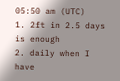05:50 am (UTC)
1. 2ft in 2.5 days is enough
2. daily when I have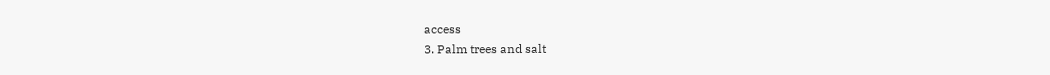access
3. Palm trees and salt